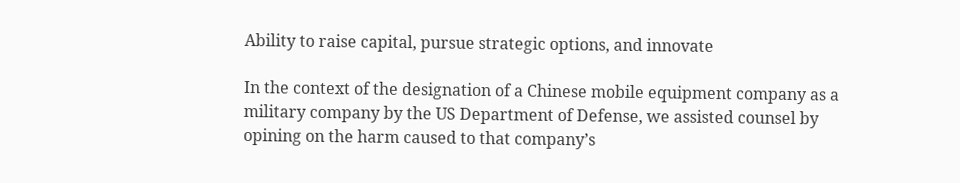Ability to raise capital, pursue strategic options, and innovate

In the context of the designation of a Chinese mobile equipment company as a military company by the US Department of Defense, we assisted counsel by opining on the harm caused to that company’s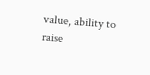value, ability to raise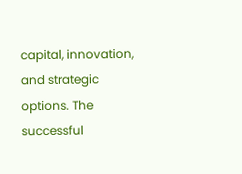capital, innovation, and strategic options. The successful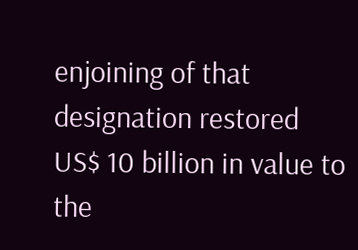enjoining of that designation restored US$ 10 billion in value to the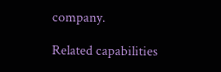company.

Related capabilities